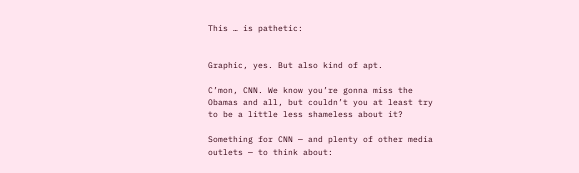This … is pathetic:


Graphic, yes. But also kind of apt.

C’mon, CNN. We know you’re gonna miss the Obamas and all, but couldn’t you at least try to be a little less shameless about it?

Something for CNN — and plenty of other media outlets — to think about: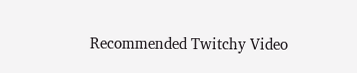Recommended Twitchy Video